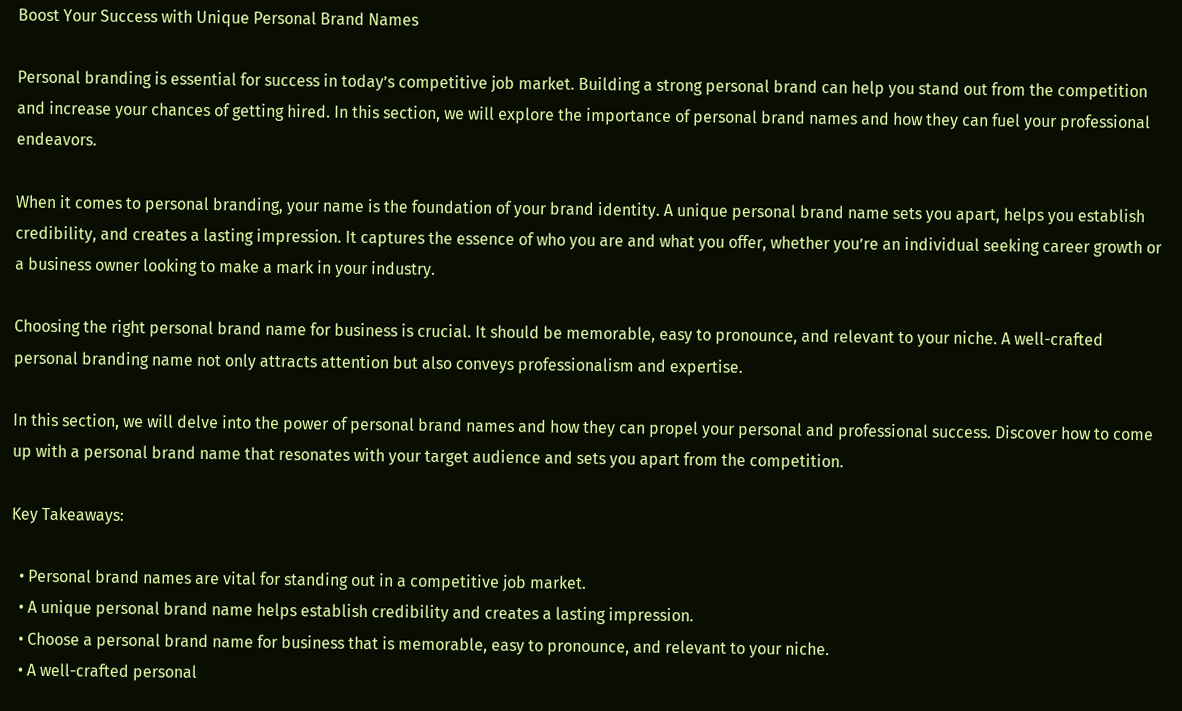Boost Your Success with Unique Personal Brand Names

Personal branding is essential for success in today’s competitive job market. Building a strong personal brand can help you stand out from the competition and increase your chances of getting hired. In this section, we will explore the importance of personal brand names and how they can fuel your professional endeavors.

When it comes to personal branding, your name is the foundation of your brand identity. A unique personal brand name sets you apart, helps you establish credibility, and creates a lasting impression. It captures the essence of who you are and what you offer, whether you’re an individual seeking career growth or a business owner looking to make a mark in your industry.

Choosing the right personal brand name for business is crucial. It should be memorable, easy to pronounce, and relevant to your niche. A well-crafted personal branding name not only attracts attention but also conveys professionalism and expertise.

In this section, we will delve into the power of personal brand names and how they can propel your personal and professional success. Discover how to come up with a personal brand name that resonates with your target audience and sets you apart from the competition.

Key Takeaways:

  • Personal brand names are vital for standing out in a competitive job market.
  • A unique personal brand name helps establish credibility and creates a lasting impression.
  • Choose a personal brand name for business that is memorable, easy to pronounce, and relevant to your niche.
  • A well-crafted personal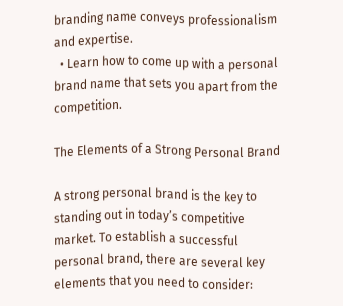branding name conveys professionalism and expertise.
  • Learn how to come up with a personal brand name that sets you apart from the competition.

The Elements of a Strong Personal Brand

A strong personal brand is the key to standing out in today’s competitive market. To establish a successful personal brand, there are several key elements that you need to consider: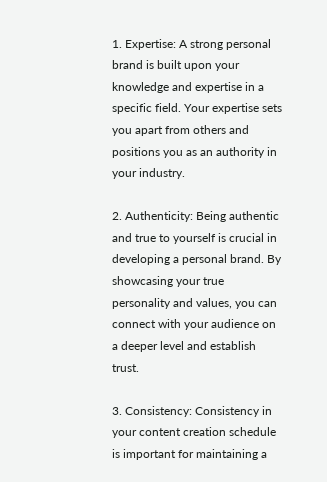1. Expertise: A strong personal brand is built upon your knowledge and expertise in a specific field. Your expertise sets you apart from others and positions you as an authority in your industry.

2. Authenticity: Being authentic and true to yourself is crucial in developing a personal brand. By showcasing your true personality and values, you can connect with your audience on a deeper level and establish trust.

3. Consistency: Consistency in your content creation schedule is important for maintaining a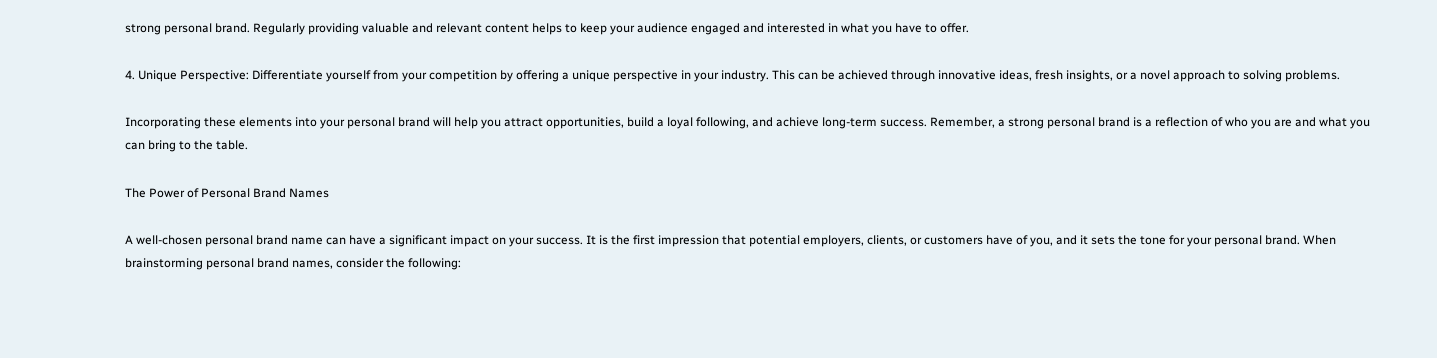strong personal brand. Regularly providing valuable and relevant content helps to keep your audience engaged and interested in what you have to offer.

4. Unique Perspective: Differentiate yourself from your competition by offering a unique perspective in your industry. This can be achieved through innovative ideas, fresh insights, or a novel approach to solving problems.

Incorporating these elements into your personal brand will help you attract opportunities, build a loyal following, and achieve long-term success. Remember, a strong personal brand is a reflection of who you are and what you can bring to the table.

The Power of Personal Brand Names

A well-chosen personal brand name can have a significant impact on your success. It is the first impression that potential employers, clients, or customers have of you, and it sets the tone for your personal brand. When brainstorming personal brand names, consider the following: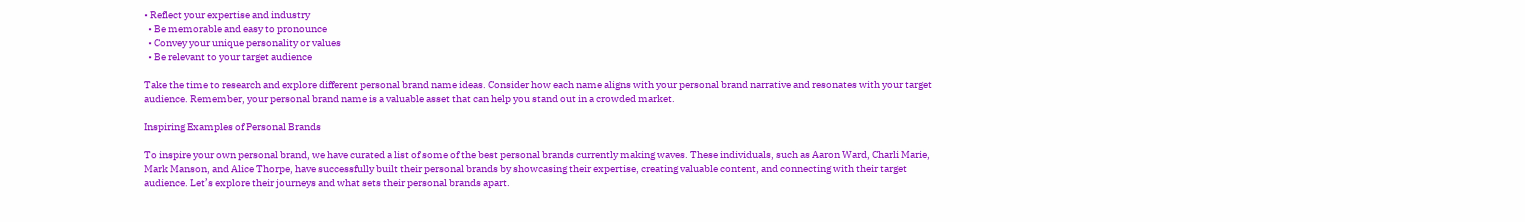• Reflect your expertise and industry
  • Be memorable and easy to pronounce
  • Convey your unique personality or values
  • Be relevant to your target audience

Take the time to research and explore different personal brand name ideas. Consider how each name aligns with your personal brand narrative and resonates with your target audience. Remember, your personal brand name is a valuable asset that can help you stand out in a crowded market.

Inspiring Examples of Personal Brands

To inspire your own personal brand, we have curated a list of some of the best personal brands currently making waves. These individuals, such as Aaron Ward, Charli Marie, Mark Manson, and Alice Thorpe, have successfully built their personal brands by showcasing their expertise, creating valuable content, and connecting with their target audience. Let’s explore their journeys and what sets their personal brands apart.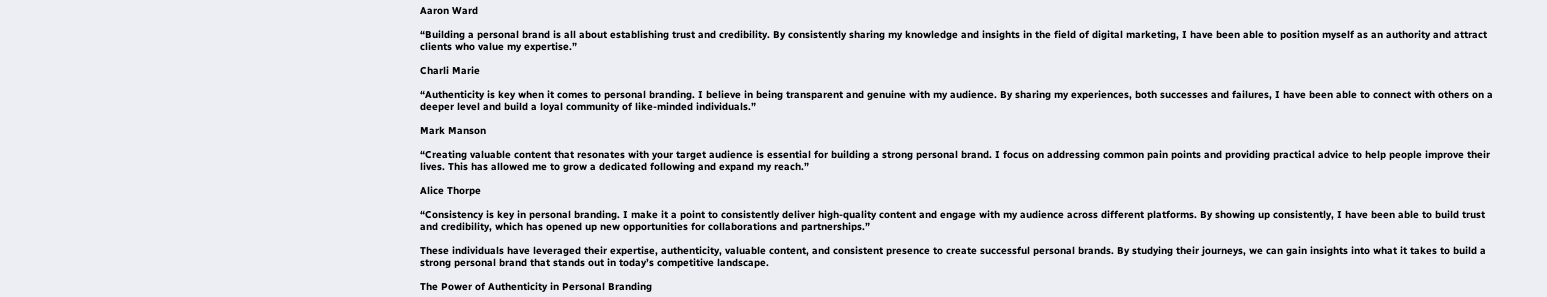Aaron Ward

“Building a personal brand is all about establishing trust and credibility. By consistently sharing my knowledge and insights in the field of digital marketing, I have been able to position myself as an authority and attract clients who value my expertise.”

Charli Marie

“Authenticity is key when it comes to personal branding. I believe in being transparent and genuine with my audience. By sharing my experiences, both successes and failures, I have been able to connect with others on a deeper level and build a loyal community of like-minded individuals.”

Mark Manson

“Creating valuable content that resonates with your target audience is essential for building a strong personal brand. I focus on addressing common pain points and providing practical advice to help people improve their lives. This has allowed me to grow a dedicated following and expand my reach.”

Alice Thorpe

“Consistency is key in personal branding. I make it a point to consistently deliver high-quality content and engage with my audience across different platforms. By showing up consistently, I have been able to build trust and credibility, which has opened up new opportunities for collaborations and partnerships.”

These individuals have leveraged their expertise, authenticity, valuable content, and consistent presence to create successful personal brands. By studying their journeys, we can gain insights into what it takes to build a strong personal brand that stands out in today’s competitive landscape.

The Power of Authenticity in Personal Branding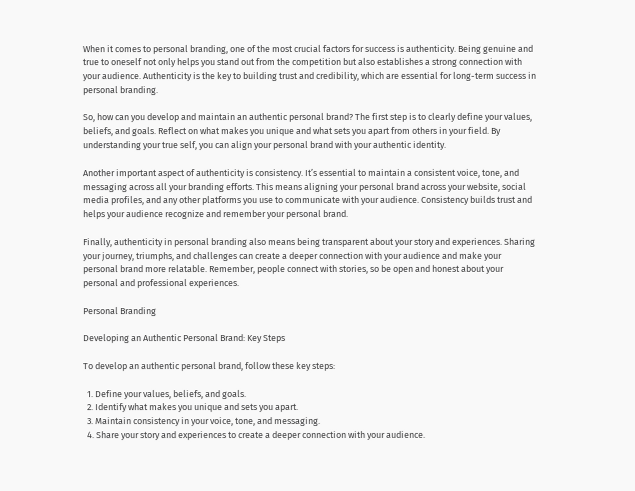When it comes to personal branding, one of the most crucial factors for success is authenticity. Being genuine and true to oneself not only helps you stand out from the competition but also establishes a strong connection with your audience. Authenticity is the key to building trust and credibility, which are essential for long-term success in personal branding.

So, how can you develop and maintain an authentic personal brand? The first step is to clearly define your values, beliefs, and goals. Reflect on what makes you unique and what sets you apart from others in your field. By understanding your true self, you can align your personal brand with your authentic identity.

Another important aspect of authenticity is consistency. It’s essential to maintain a consistent voice, tone, and messaging across all your branding efforts. This means aligning your personal brand across your website, social media profiles, and any other platforms you use to communicate with your audience. Consistency builds trust and helps your audience recognize and remember your personal brand.

Finally, authenticity in personal branding also means being transparent about your story and experiences. Sharing your journey, triumphs, and challenges can create a deeper connection with your audience and make your personal brand more relatable. Remember, people connect with stories, so be open and honest about your personal and professional experiences.

Personal Branding

Developing an Authentic Personal Brand: Key Steps

To develop an authentic personal brand, follow these key steps:

  1. Define your values, beliefs, and goals.
  2. Identify what makes you unique and sets you apart.
  3. Maintain consistency in your voice, tone, and messaging.
  4. Share your story and experiences to create a deeper connection with your audience.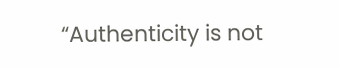“Authenticity is not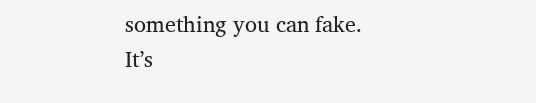something you can fake. It’s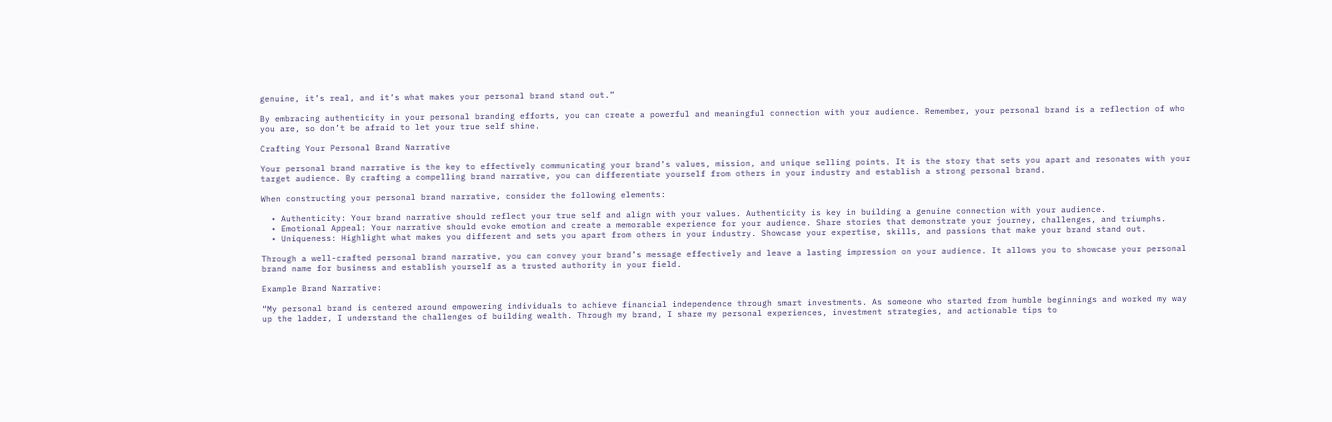genuine, it’s real, and it’s what makes your personal brand stand out.”

By embracing authenticity in your personal branding efforts, you can create a powerful and meaningful connection with your audience. Remember, your personal brand is a reflection of who you are, so don’t be afraid to let your true self shine.

Crafting Your Personal Brand Narrative

Your personal brand narrative is the key to effectively communicating your brand’s values, mission, and unique selling points. It is the story that sets you apart and resonates with your target audience. By crafting a compelling brand narrative, you can differentiate yourself from others in your industry and establish a strong personal brand.

When constructing your personal brand narrative, consider the following elements:

  • Authenticity: Your brand narrative should reflect your true self and align with your values. Authenticity is key in building a genuine connection with your audience.
  • Emotional Appeal: Your narrative should evoke emotion and create a memorable experience for your audience. Share stories that demonstrate your journey, challenges, and triumphs.
  • Uniqueness: Highlight what makes you different and sets you apart from others in your industry. Showcase your expertise, skills, and passions that make your brand stand out.

Through a well-crafted personal brand narrative, you can convey your brand’s message effectively and leave a lasting impression on your audience. It allows you to showcase your personal brand name for business and establish yourself as a trusted authority in your field.

Example Brand Narrative:

“My personal brand is centered around empowering individuals to achieve financial independence through smart investments. As someone who started from humble beginnings and worked my way up the ladder, I understand the challenges of building wealth. Through my brand, I share my personal experiences, investment strategies, and actionable tips to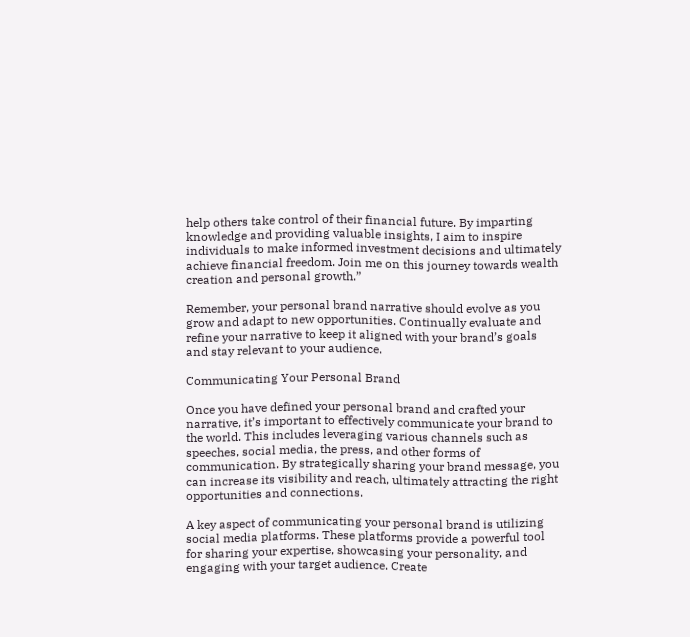help others take control of their financial future. By imparting knowledge and providing valuable insights, I aim to inspire individuals to make informed investment decisions and ultimately achieve financial freedom. Join me on this journey towards wealth creation and personal growth.”

Remember, your personal brand narrative should evolve as you grow and adapt to new opportunities. Continually evaluate and refine your narrative to keep it aligned with your brand’s goals and stay relevant to your audience.

Communicating Your Personal Brand

Once you have defined your personal brand and crafted your narrative, it’s important to effectively communicate your brand to the world. This includes leveraging various channels such as speeches, social media, the press, and other forms of communication. By strategically sharing your brand message, you can increase its visibility and reach, ultimately attracting the right opportunities and connections.

A key aspect of communicating your personal brand is utilizing social media platforms. These platforms provide a powerful tool for sharing your expertise, showcasing your personality, and engaging with your target audience. Create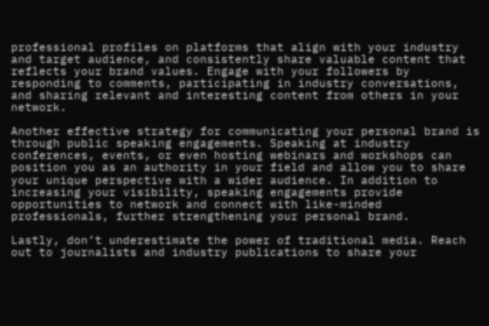professional profiles on platforms that align with your industry and target audience, and consistently share valuable content that reflects your brand values. Engage with your followers by responding to comments, participating in industry conversations, and sharing relevant and interesting content from others in your network.

Another effective strategy for communicating your personal brand is through public speaking engagements. Speaking at industry conferences, events, or even hosting webinars and workshops can position you as an authority in your field and allow you to share your unique perspective with a wider audience. In addition to increasing your visibility, speaking engagements provide opportunities to network and connect with like-minded professionals, further strengthening your personal brand.

Lastly, don’t underestimate the power of traditional media. Reach out to journalists and industry publications to share your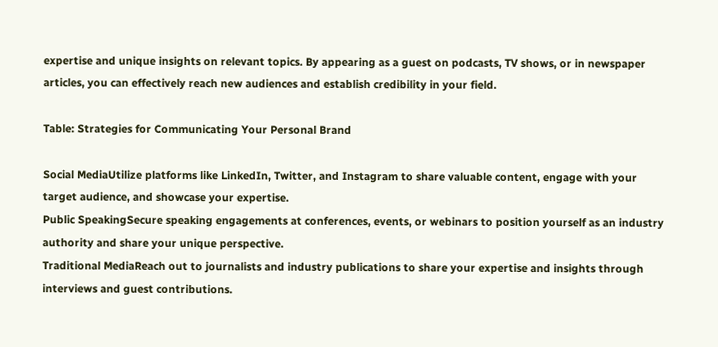expertise and unique insights on relevant topics. By appearing as a guest on podcasts, TV shows, or in newspaper articles, you can effectively reach new audiences and establish credibility in your field.

Table: Strategies for Communicating Your Personal Brand

Social MediaUtilize platforms like LinkedIn, Twitter, and Instagram to share valuable content, engage with your target audience, and showcase your expertise.
Public SpeakingSecure speaking engagements at conferences, events, or webinars to position yourself as an industry authority and share your unique perspective.
Traditional MediaReach out to journalists and industry publications to share your expertise and insights through interviews and guest contributions.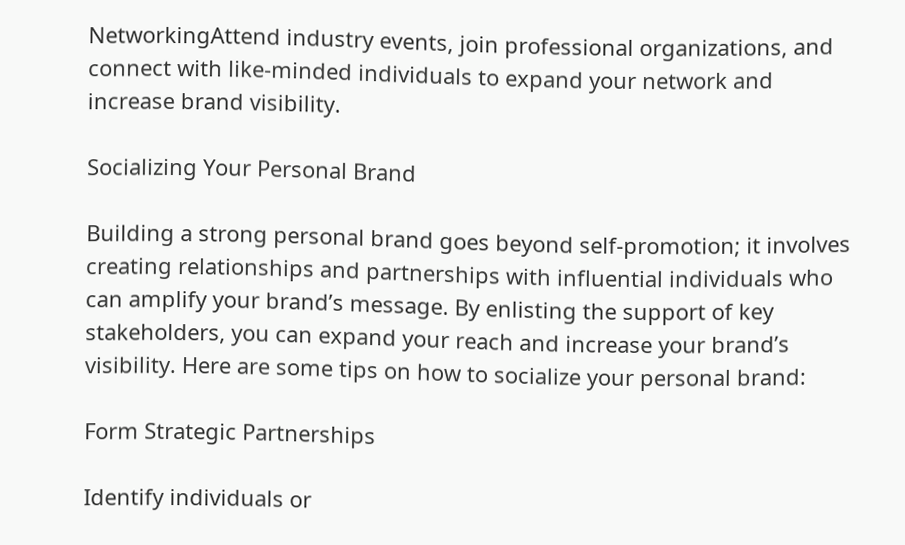NetworkingAttend industry events, join professional organizations, and connect with like-minded individuals to expand your network and increase brand visibility.

Socializing Your Personal Brand

Building a strong personal brand goes beyond self-promotion; it involves creating relationships and partnerships with influential individuals who can amplify your brand’s message. By enlisting the support of key stakeholders, you can expand your reach and increase your brand’s visibility. Here are some tips on how to socialize your personal brand:

Form Strategic Partnerships

Identify individuals or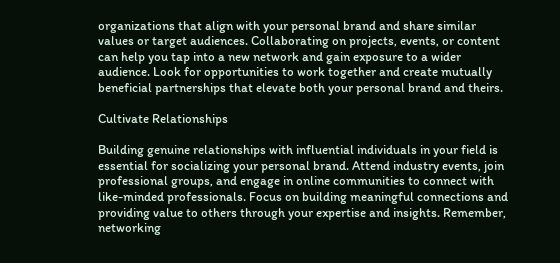organizations that align with your personal brand and share similar values or target audiences. Collaborating on projects, events, or content can help you tap into a new network and gain exposure to a wider audience. Look for opportunities to work together and create mutually beneficial partnerships that elevate both your personal brand and theirs.

Cultivate Relationships

Building genuine relationships with influential individuals in your field is essential for socializing your personal brand. Attend industry events, join professional groups, and engage in online communities to connect with like-minded professionals. Focus on building meaningful connections and providing value to others through your expertise and insights. Remember, networking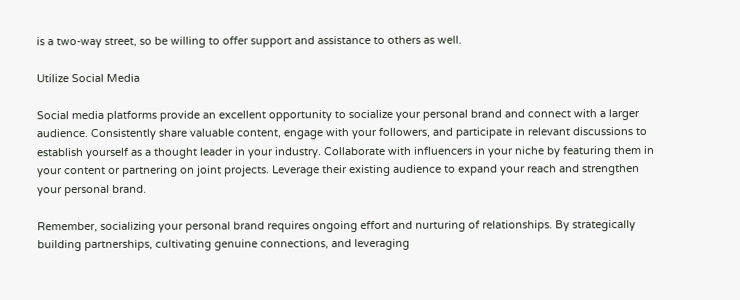is a two-way street, so be willing to offer support and assistance to others as well.

Utilize Social Media

Social media platforms provide an excellent opportunity to socialize your personal brand and connect with a larger audience. Consistently share valuable content, engage with your followers, and participate in relevant discussions to establish yourself as a thought leader in your industry. Collaborate with influencers in your niche by featuring them in your content or partnering on joint projects. Leverage their existing audience to expand your reach and strengthen your personal brand.

Remember, socializing your personal brand requires ongoing effort and nurturing of relationships. By strategically building partnerships, cultivating genuine connections, and leveraging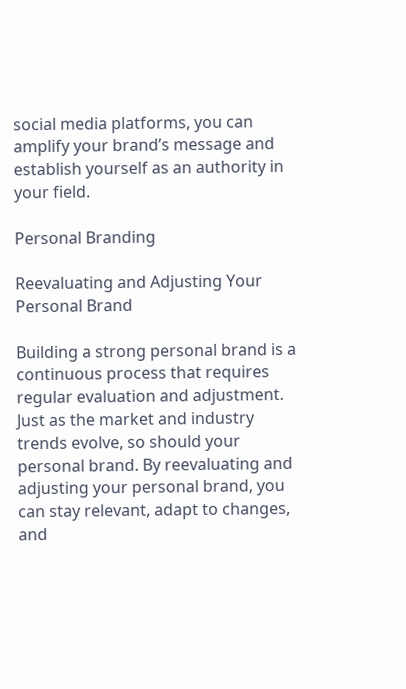social media platforms, you can amplify your brand’s message and establish yourself as an authority in your field.

Personal Branding

Reevaluating and Adjusting Your Personal Brand

Building a strong personal brand is a continuous process that requires regular evaluation and adjustment. Just as the market and industry trends evolve, so should your personal brand. By reevaluating and adjusting your personal brand, you can stay relevant, adapt to changes, and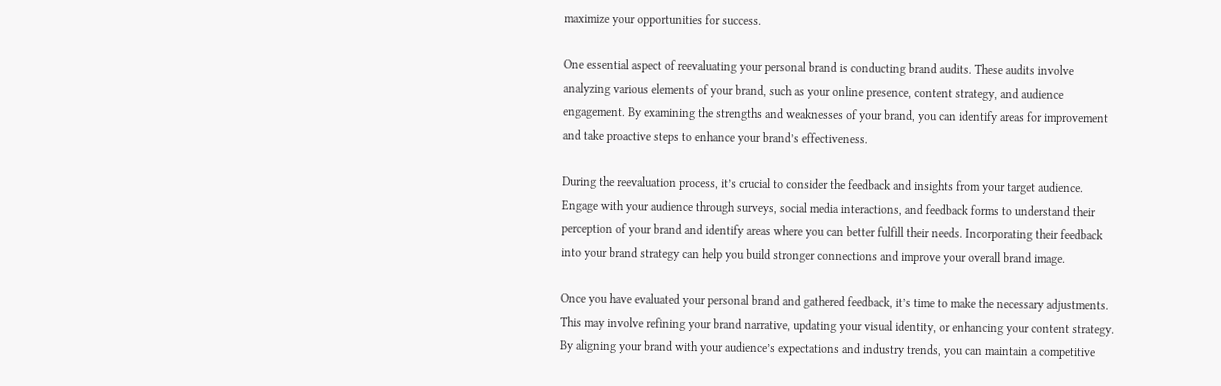maximize your opportunities for success.

One essential aspect of reevaluating your personal brand is conducting brand audits. These audits involve analyzing various elements of your brand, such as your online presence, content strategy, and audience engagement. By examining the strengths and weaknesses of your brand, you can identify areas for improvement and take proactive steps to enhance your brand’s effectiveness.

During the reevaluation process, it’s crucial to consider the feedback and insights from your target audience. Engage with your audience through surveys, social media interactions, and feedback forms to understand their perception of your brand and identify areas where you can better fulfill their needs. Incorporating their feedback into your brand strategy can help you build stronger connections and improve your overall brand image.

Once you have evaluated your personal brand and gathered feedback, it’s time to make the necessary adjustments. This may involve refining your brand narrative, updating your visual identity, or enhancing your content strategy. By aligning your brand with your audience’s expectations and industry trends, you can maintain a competitive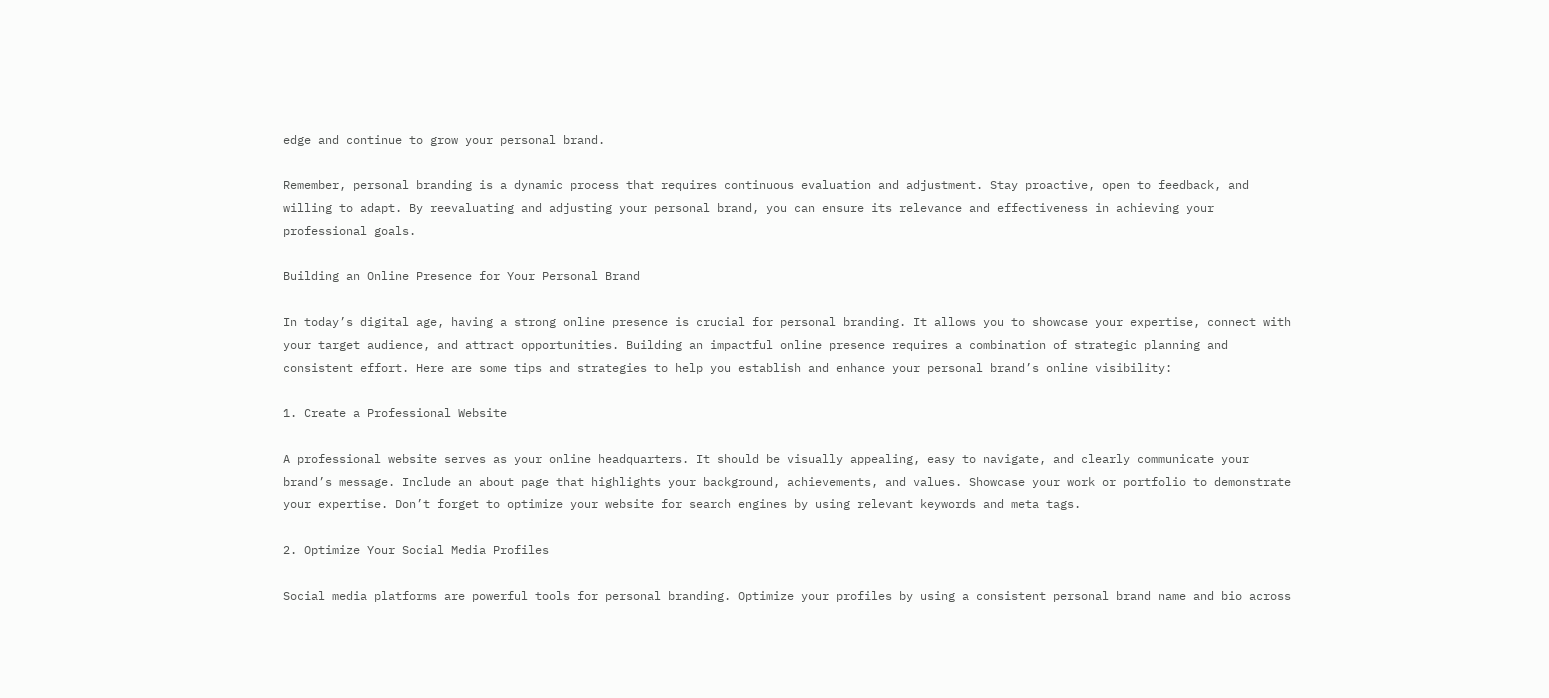edge and continue to grow your personal brand.

Remember, personal branding is a dynamic process that requires continuous evaluation and adjustment. Stay proactive, open to feedback, and willing to adapt. By reevaluating and adjusting your personal brand, you can ensure its relevance and effectiveness in achieving your professional goals.

Building an Online Presence for Your Personal Brand

In today’s digital age, having a strong online presence is crucial for personal branding. It allows you to showcase your expertise, connect with your target audience, and attract opportunities. Building an impactful online presence requires a combination of strategic planning and consistent effort. Here are some tips and strategies to help you establish and enhance your personal brand’s online visibility:

1. Create a Professional Website

A professional website serves as your online headquarters. It should be visually appealing, easy to navigate, and clearly communicate your brand’s message. Include an about page that highlights your background, achievements, and values. Showcase your work or portfolio to demonstrate your expertise. Don’t forget to optimize your website for search engines by using relevant keywords and meta tags.

2. Optimize Your Social Media Profiles

Social media platforms are powerful tools for personal branding. Optimize your profiles by using a consistent personal brand name and bio across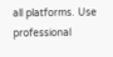all platforms. Use professional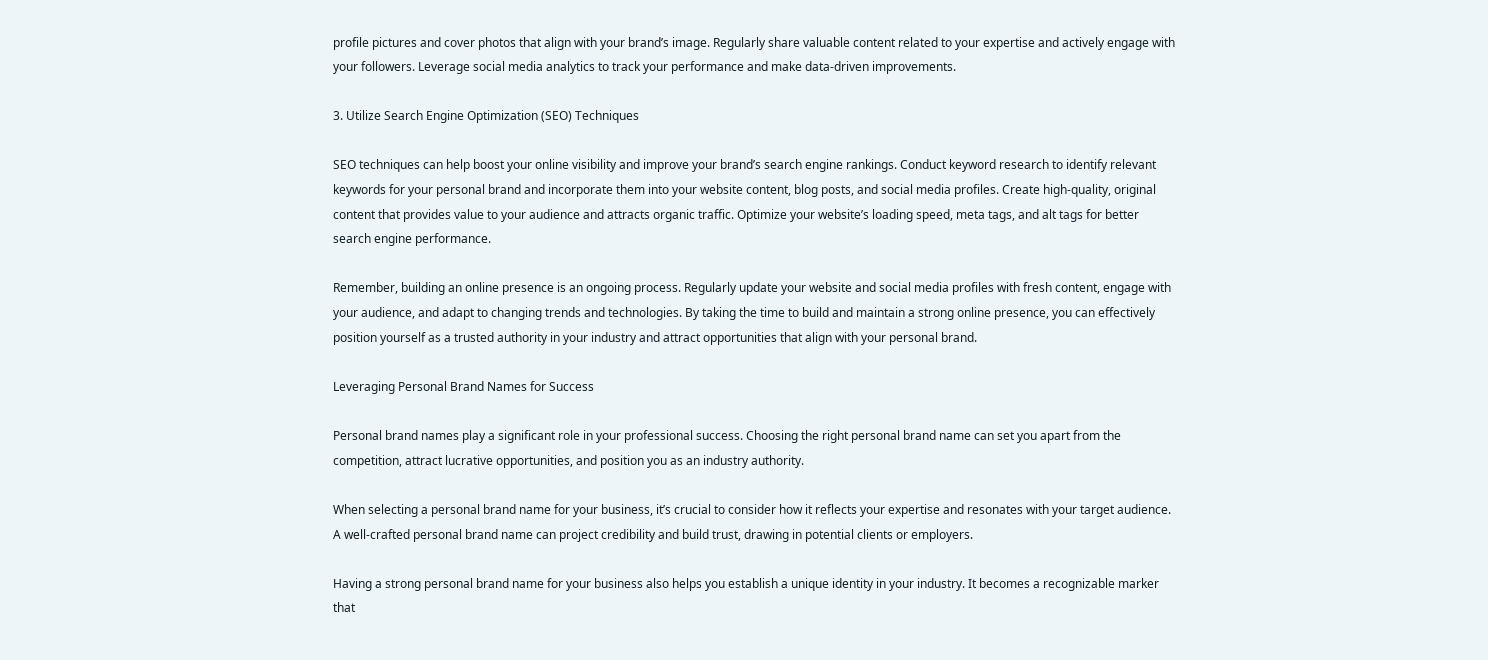profile pictures and cover photos that align with your brand’s image. Regularly share valuable content related to your expertise and actively engage with your followers. Leverage social media analytics to track your performance and make data-driven improvements.

3. Utilize Search Engine Optimization (SEO) Techniques

SEO techniques can help boost your online visibility and improve your brand’s search engine rankings. Conduct keyword research to identify relevant keywords for your personal brand and incorporate them into your website content, blog posts, and social media profiles. Create high-quality, original content that provides value to your audience and attracts organic traffic. Optimize your website’s loading speed, meta tags, and alt tags for better search engine performance.

Remember, building an online presence is an ongoing process. Regularly update your website and social media profiles with fresh content, engage with your audience, and adapt to changing trends and technologies. By taking the time to build and maintain a strong online presence, you can effectively position yourself as a trusted authority in your industry and attract opportunities that align with your personal brand.

Leveraging Personal Brand Names for Success

Personal brand names play a significant role in your professional success. Choosing the right personal brand name can set you apart from the competition, attract lucrative opportunities, and position you as an industry authority.

When selecting a personal brand name for your business, it’s crucial to consider how it reflects your expertise and resonates with your target audience. A well-crafted personal brand name can project credibility and build trust, drawing in potential clients or employers.

Having a strong personal brand name for your business also helps you establish a unique identity in your industry. It becomes a recognizable marker that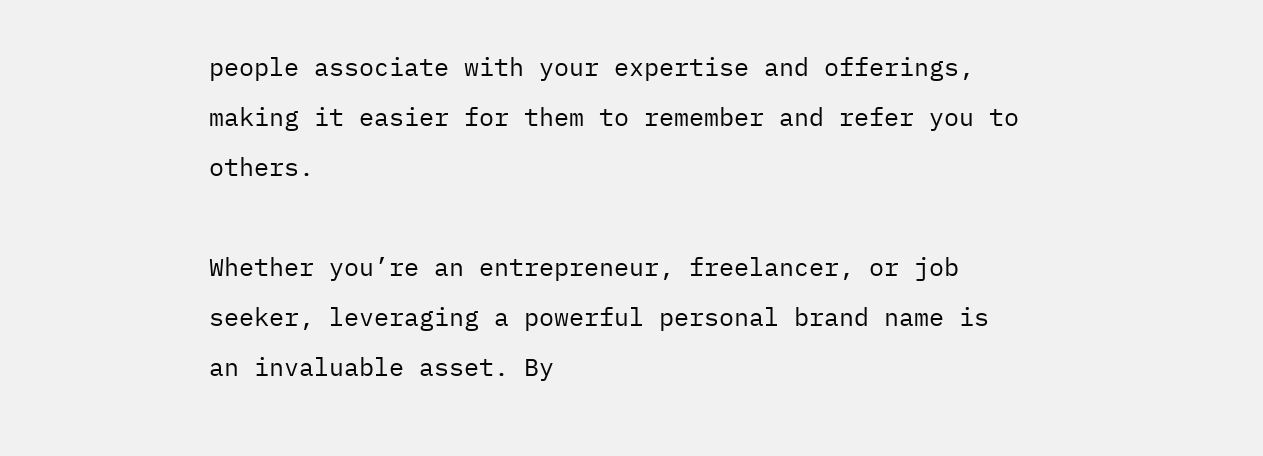people associate with your expertise and offerings, making it easier for them to remember and refer you to others.

Whether you’re an entrepreneur, freelancer, or job seeker, leveraging a powerful personal brand name is an invaluable asset. By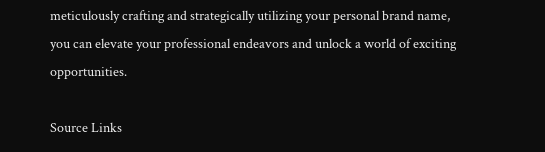meticulously crafting and strategically utilizing your personal brand name, you can elevate your professional endeavors and unlock a world of exciting opportunities.

Source Links